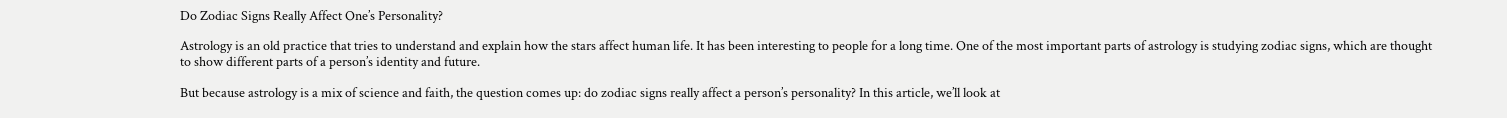Do Zodiac Signs Really Affect One’s Personality?

Astrology is an old practice that tries to understand and explain how the stars affect human life. It has been interesting to people for a long time. One of the most important parts of astrology is studying zodiac signs, which are thought to show different parts of a person’s identity and future.

But because astrology is a mix of science and faith, the question comes up: do zodiac signs really affect a person’s personality? In this article, we’ll look at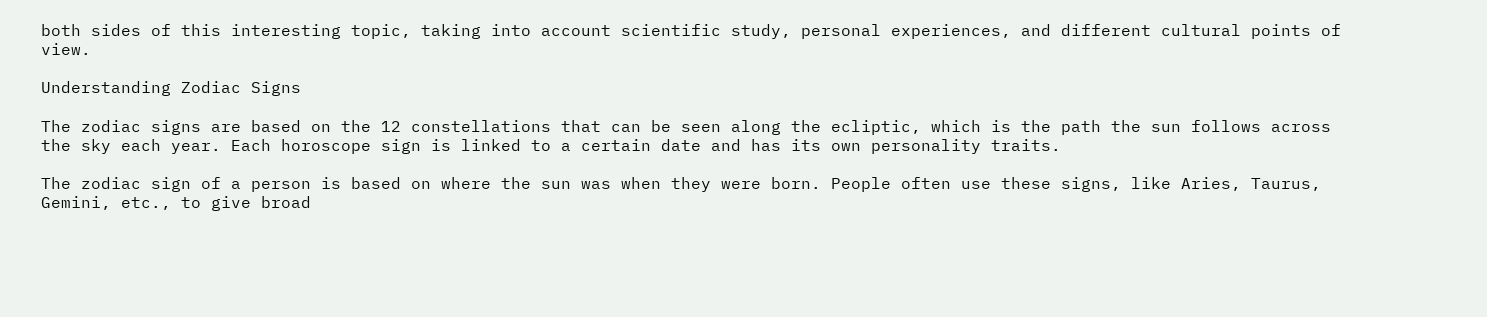both sides of this interesting topic, taking into account scientific study, personal experiences, and different cultural points of view.

Understanding Zodiac Signs

The zodiac signs are based on the 12 constellations that can be seen along the ecliptic, which is the path the sun follows across the sky each year. Each horoscope sign is linked to a certain date and has its own personality traits.

The zodiac sign of a person is based on where the sun was when they were born. People often use these signs, like Aries, Taurus, Gemini, etc., to give broad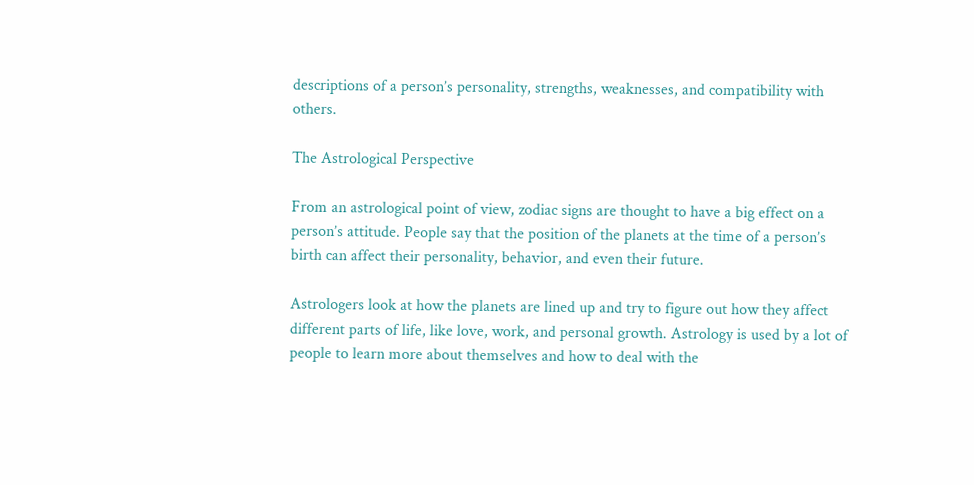descriptions of a person’s personality, strengths, weaknesses, and compatibility with others.

The Astrological Perspective

From an astrological point of view, zodiac signs are thought to have a big effect on a person’s attitude. People say that the position of the planets at the time of a person’s birth can affect their personality, behavior, and even their future.

Astrologers look at how the planets are lined up and try to figure out how they affect different parts of life, like love, work, and personal growth. Astrology is used by a lot of people to learn more about themselves and how to deal with the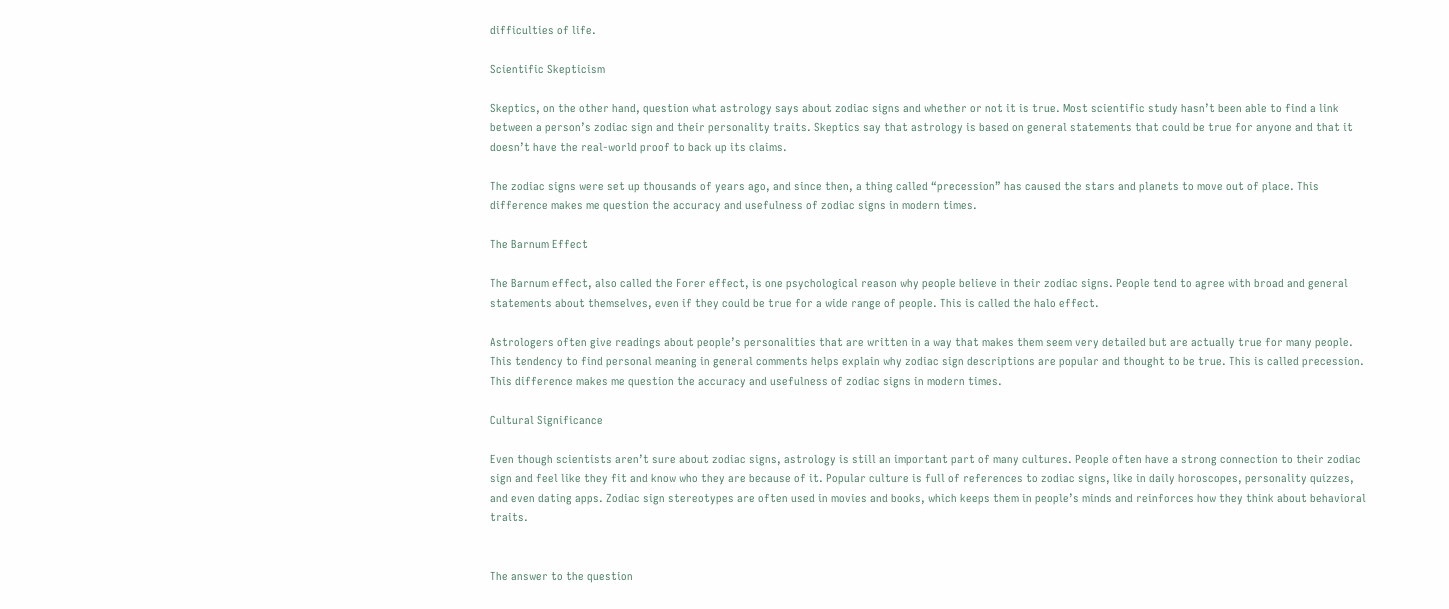difficulties of life.

Scientific Skepticism

Skeptics, on the other hand, question what astrology says about zodiac signs and whether or not it is true. Most scientific study hasn’t been able to find a link between a person’s zodiac sign and their personality traits. Skeptics say that astrology is based on general statements that could be true for anyone and that it doesn’t have the real-world proof to back up its claims.

The zodiac signs were set up thousands of years ago, and since then, a thing called “precession” has caused the stars and planets to move out of place. This difference makes me question the accuracy and usefulness of zodiac signs in modern times.

The Barnum Effect

The Barnum effect, also called the Forer effect, is one psychological reason why people believe in their zodiac signs. People tend to agree with broad and general statements about themselves, even if they could be true for a wide range of people. This is called the halo effect.

Astrologers often give readings about people’s personalities that are written in a way that makes them seem very detailed but are actually true for many people. This tendency to find personal meaning in general comments helps explain why zodiac sign descriptions are popular and thought to be true. This is called precession. This difference makes me question the accuracy and usefulness of zodiac signs in modern times.

Cultural Significance

Even though scientists aren’t sure about zodiac signs, astrology is still an important part of many cultures. People often have a strong connection to their zodiac sign and feel like they fit and know who they are because of it. Popular culture is full of references to zodiac signs, like in daily horoscopes, personality quizzes, and even dating apps. Zodiac sign stereotypes are often used in movies and books, which keeps them in people’s minds and reinforces how they think about behavioral traits.


The answer to the question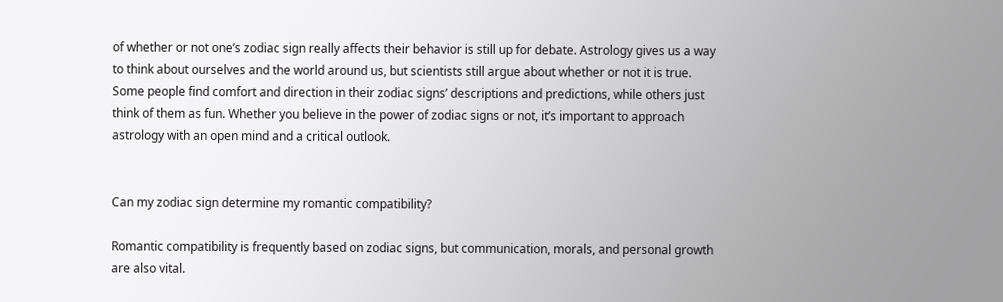of whether or not one’s zodiac sign really affects their behavior is still up for debate. Astrology gives us a way to think about ourselves and the world around us, but scientists still argue about whether or not it is true. Some people find comfort and direction in their zodiac signs’ descriptions and predictions, while others just think of them as fun. Whether you believe in the power of zodiac signs or not, it’s important to approach astrology with an open mind and a critical outlook.


Can my zodiac sign determine my romantic compatibility?

Romantic compatibility is frequently based on zodiac signs, but communication, morals, and personal growth are also vital.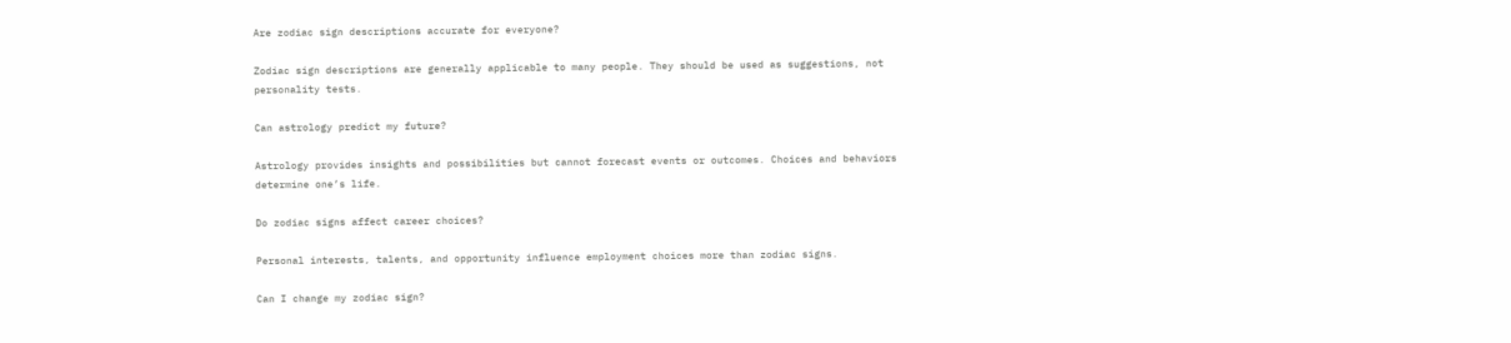Are zodiac sign descriptions accurate for everyone?

Zodiac sign descriptions are generally applicable to many people. They should be used as suggestions, not personality tests.

Can astrology predict my future?

Astrology provides insights and possibilities but cannot forecast events or outcomes. Choices and behaviors determine one’s life.

Do zodiac signs affect career choices?

Personal interests, talents, and opportunity influence employment choices more than zodiac signs.

Can I change my zodiac sign?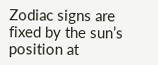Zodiac signs are fixed by the sun’s position at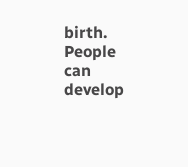birth. People can develop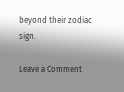beyond their zodiac sign.

Leave a Comment